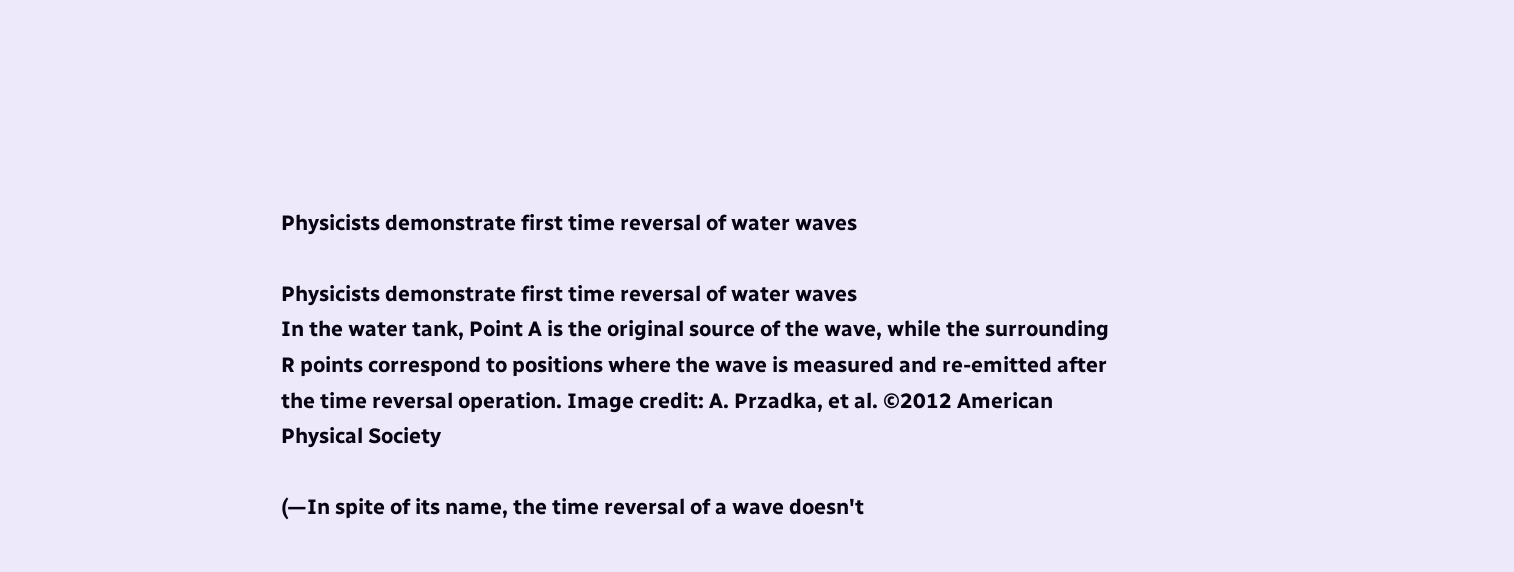Physicists demonstrate first time reversal of water waves

Physicists demonstrate first time reversal of water waves
In the water tank, Point A is the original source of the wave, while the surrounding R points correspond to positions where the wave is measured and re-emitted after the time reversal operation. Image credit: A. Przadka, et al. ©2012 American Physical Society

(—In spite of its name, the time reversal of a wave doesn't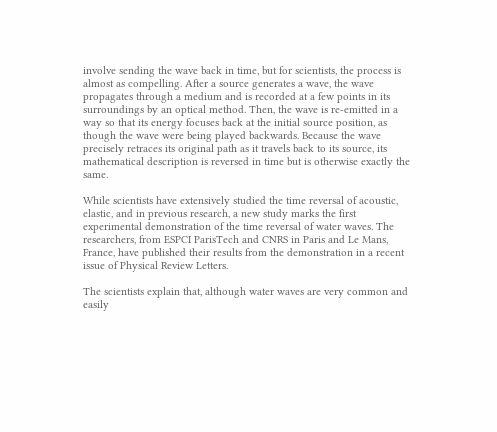involve sending the wave back in time, but for scientists, the process is almost as compelling. After a source generates a wave, the wave propagates through a medium and is recorded at a few points in its surroundings by an optical method. Then, the wave is re-emitted in a way so that its energy focuses back at the initial source position, as though the wave were being played backwards. Because the wave precisely retraces its original path as it travels back to its source, its mathematical description is reversed in time but is otherwise exactly the same.

While scientists have extensively studied the time reversal of acoustic, elastic, and in previous research, a new study marks the first experimental demonstration of the time reversal of water waves. The researchers, from ESPCI ParisTech and CNRS in Paris and Le Mans, France, have published their results from the demonstration in a recent issue of Physical Review Letters.

The scientists explain that, although water waves are very common and easily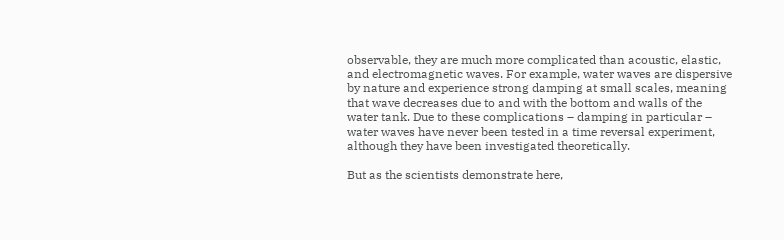observable, they are much more complicated than acoustic, elastic, and electromagnetic waves. For example, water waves are dispersive by nature and experience strong damping at small scales, meaning that wave decreases due to and with the bottom and walls of the water tank. Due to these complications – damping in particular – water waves have never been tested in a time reversal experiment, although they have been investigated theoretically.

But as the scientists demonstrate here,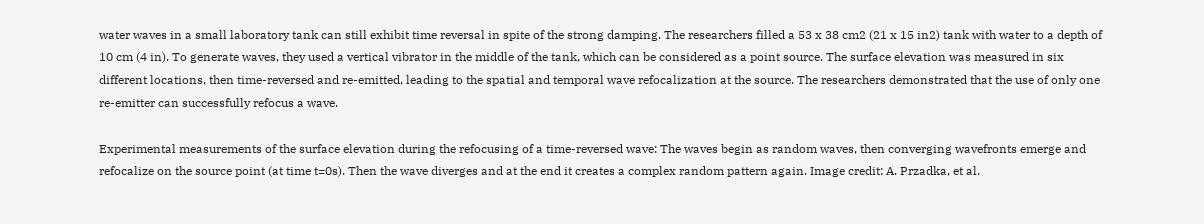water waves in a small laboratory tank can still exhibit time reversal in spite of the strong damping. The researchers filled a 53 x 38 cm2 (21 x 15 in2) tank with water to a depth of 10 cm (4 in). To generate waves, they used a vertical vibrator in the middle of the tank, which can be considered as a point source. The surface elevation was measured in six different locations, then time-reversed and re-emitted, leading to the spatial and temporal wave refocalization at the source. The researchers demonstrated that the use of only one re-emitter can successfully refocus a wave.

Experimental measurements of the surface elevation during the refocusing of a time-reversed wave: The waves begin as random waves, then converging wavefronts emerge and refocalize on the source point (at time t=0s). Then the wave diverges and at the end it creates a complex random pattern again. Image credit: A. Przadka, et al.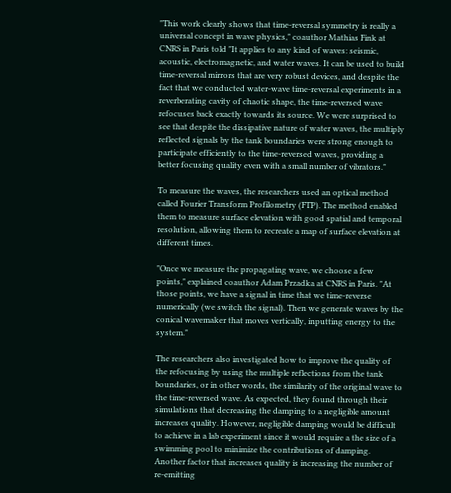"This work clearly shows that time-reversal symmetry is really a universal concept in wave physics," coauthor Mathias Fink at CNRS in Paris told "It applies to any kind of waves: seismic, acoustic, electromagnetic, and water waves. It can be used to build time-reversal mirrors that are very robust devices, and despite the fact that we conducted water-wave time-reversal experiments in a reverberating cavity of chaotic shape, the time-reversed wave refocuses back exactly towards its source. We were surprised to see that despite the dissipative nature of water waves, the multiply reflected signals by the tank boundaries were strong enough to participate efficiently to the time-reversed waves, providing a better focusing quality even with a small number of vibrators."

To measure the waves, the researchers used an optical method called Fourier Transform Profilometry (FTP). The method enabled them to measure surface elevation with good spatial and temporal resolution, allowing them to recreate a map of surface elevation at different times.

"Once we measure the propagating wave, we choose a few points," explained coauthor Adam Przadka at CNRS in Paris. "At those points, we have a signal in time that we time-reverse numerically (we switch the signal). Then we generate waves by the conical wavemaker that moves vertically, inputting energy to the system."

The researchers also investigated how to improve the quality of the refocusing by using the multiple reflections from the tank boundaries, or in other words, the similarity of the original wave to the time-reversed wave. As expected, they found through their simulations that decreasing the damping to a negligible amount increases quality. However, negligible damping would be difficult to achieve in a lab experiment since it would require a the size of a swimming pool to minimize the contributions of damping. Another factor that increases quality is increasing the number of re-emitting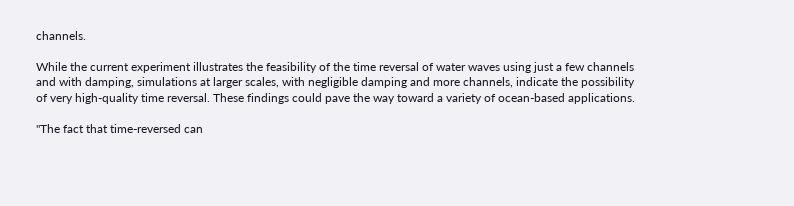channels.

While the current experiment illustrates the feasibility of the time reversal of water waves using just a few channels and with damping, simulations at larger scales, with negligible damping and more channels, indicate the possibility of very high-quality time reversal. These findings could pave the way toward a variety of ocean-based applications.

"The fact that time-reversed can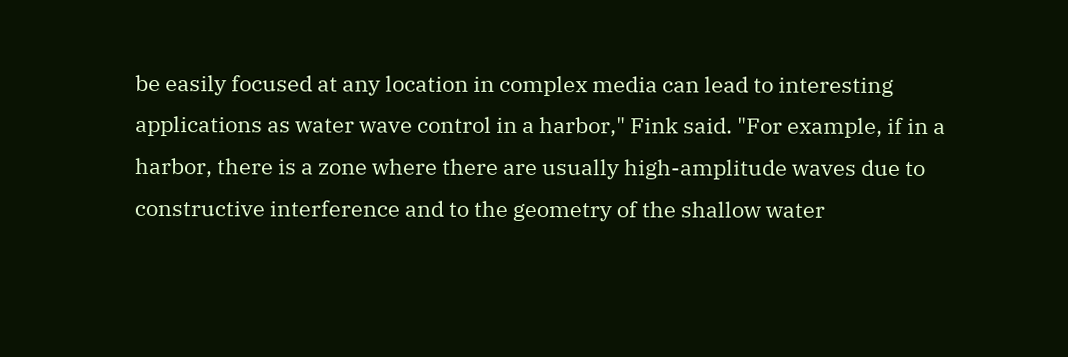be easily focused at any location in complex media can lead to interesting applications as water wave control in a harbor," Fink said. "For example, if in a harbor, there is a zone where there are usually high-amplitude waves due to constructive interference and to the geometry of the shallow water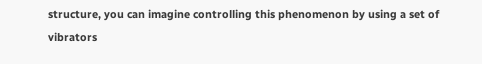structure, you can imagine controlling this phenomenon by using a set of vibrators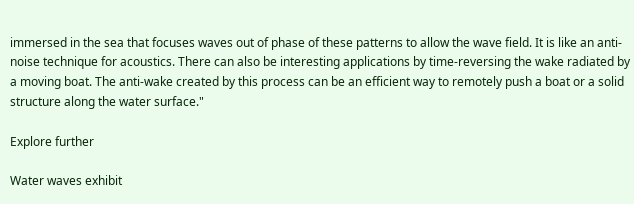immersed in the sea that focuses waves out of phase of these patterns to allow the wave field. It is like an anti-noise technique for acoustics. There can also be interesting applications by time-reversing the wake radiated by a moving boat. The anti-wake created by this process can be an efficient way to remotely push a boat or a solid structure along the water surface."

Explore further

Water waves exhibit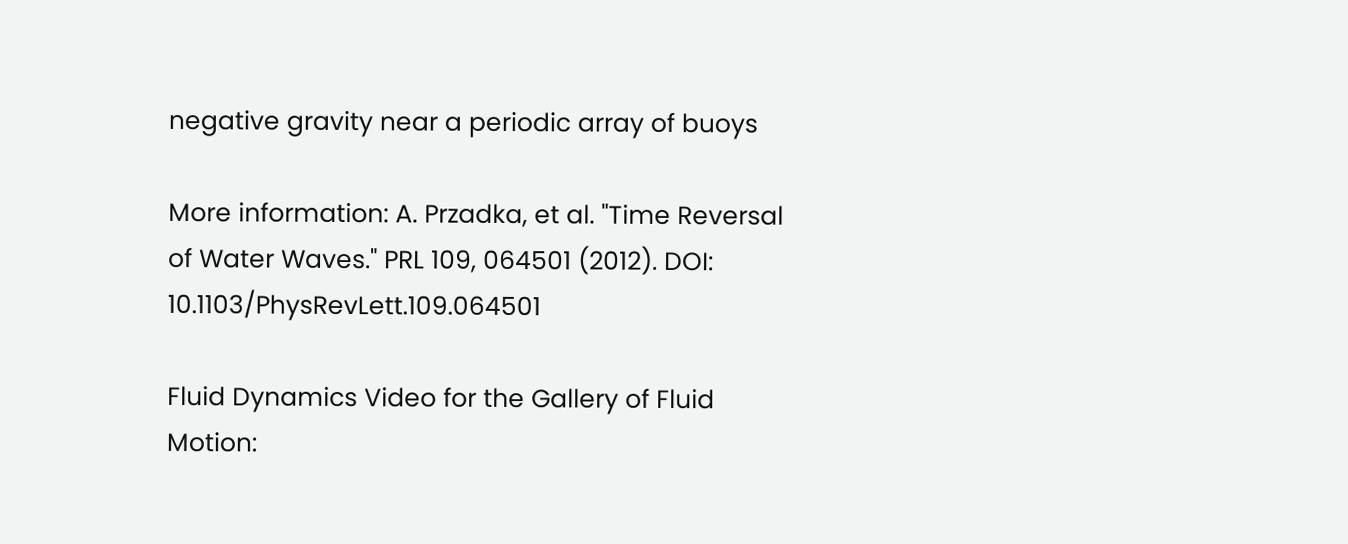negative gravity near a periodic array of buoys

More information: A. Przadka, et al. "Time Reversal of Water Waves." PRL 109, 064501 (2012). DOI: 10.1103/PhysRevLett.109.064501

Fluid Dynamics Video for the Gallery of Fluid Motion: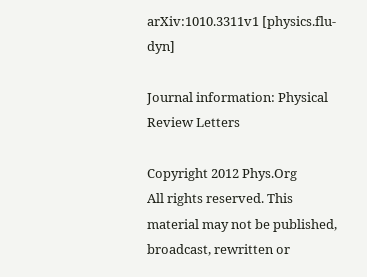arXiv:1010.3311v1 [physics.flu-dyn]

Journal information: Physical Review Letters

Copyright 2012 Phys.Org
All rights reserved. This material may not be published, broadcast, rewritten or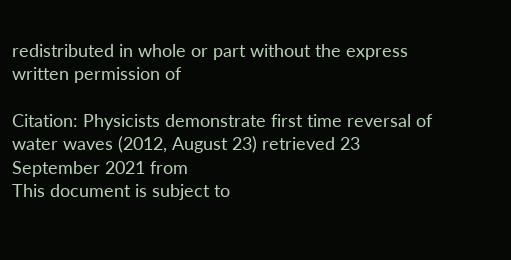redistributed in whole or part without the express written permission of

Citation: Physicists demonstrate first time reversal of water waves (2012, August 23) retrieved 23 September 2021 from
This document is subject to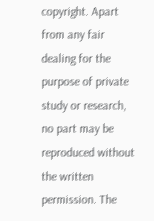copyright. Apart from any fair dealing for the purpose of private study or research, no part may be reproduced without the written permission. The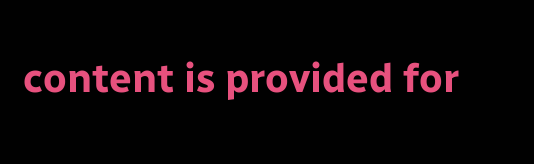content is provided for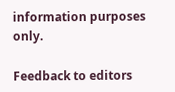information purposes only.

Feedback to editors